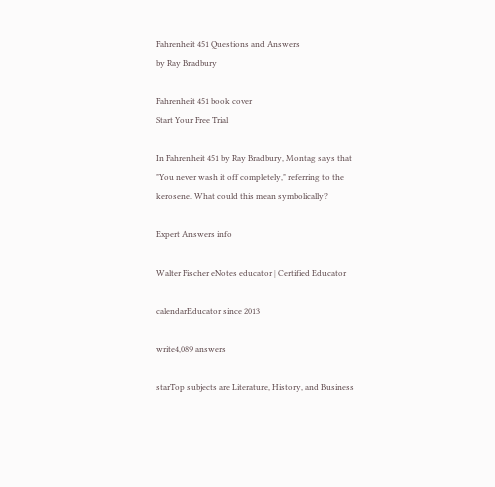Fahrenheit 451 Questions and Answers
by Ray Bradbury

Fahrenheit 451 book cover
Start Your Free Trial

In Fahrenheit 451 by Ray Bradbury, Montag says that "You never wash it off completely," referring to the kerosene. What could this mean symbolically?

Expert Answers info

Walter Fischer eNotes educator | Certified Educator

calendarEducator since 2013

write4,089 answers

starTop subjects are Literature, History, and Business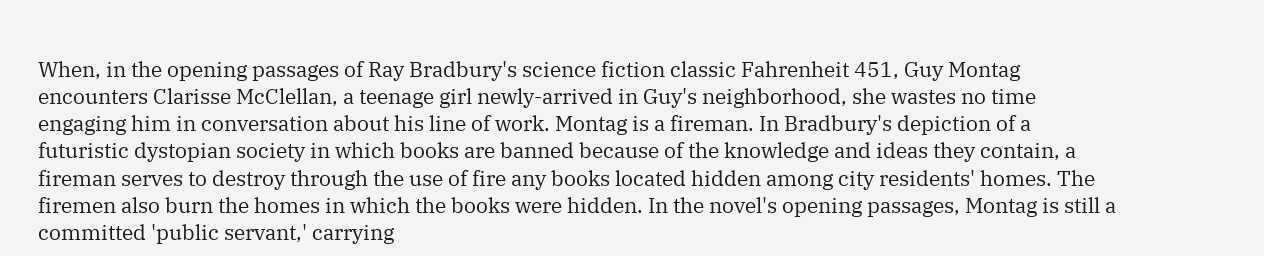When, in the opening passages of Ray Bradbury's science fiction classic Fahrenheit 451, Guy Montag encounters Clarisse McClellan, a teenage girl newly-arrived in Guy's neighborhood, she wastes no time engaging him in conversation about his line of work. Montag is a fireman. In Bradbury's depiction of a futuristic dystopian society in which books are banned because of the knowledge and ideas they contain, a fireman serves to destroy through the use of fire any books located hidden among city residents' homes. The firemen also burn the homes in which the books were hidden. In the novel's opening passages, Montag is still a committed 'public servant,' carrying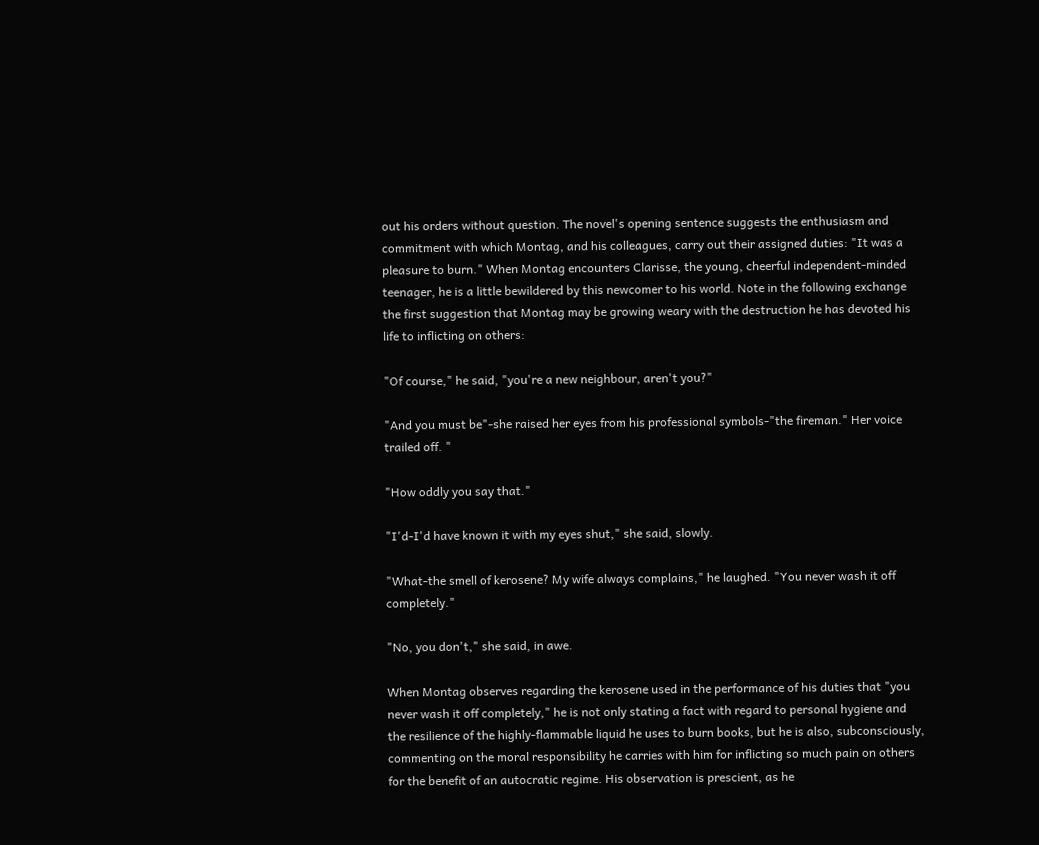out his orders without question. The novel's opening sentence suggests the enthusiasm and commitment with which Montag, and his colleagues, carry out their assigned duties: "It was a pleasure to burn." When Montag encounters Clarisse, the young, cheerful independent-minded teenager, he is a little bewildered by this newcomer to his world. Note in the following exchange the first suggestion that Montag may be growing weary with the destruction he has devoted his life to inflicting on others:

"Of course," he said, "you're a new neighbour, aren't you?"

"And you must be"-she raised her eyes from his professional symbols-"the fireman." Her voice trailed off. "

"How oddly you say that."

"I'd-I'd have known it with my eyes shut," she said, slowly.

"What-the smell of kerosene? My wife always complains," he laughed. "You never wash it off completely."

"No, you don't," she said, in awe.

When Montag observes regarding the kerosene used in the performance of his duties that "you never wash it off completely," he is not only stating a fact with regard to personal hygiene and the resilience of the highly-flammable liquid he uses to burn books, but he is also, subconsciously, commenting on the moral responsibility he carries with him for inflicting so much pain on others for the benefit of an autocratic regime. His observation is prescient, as he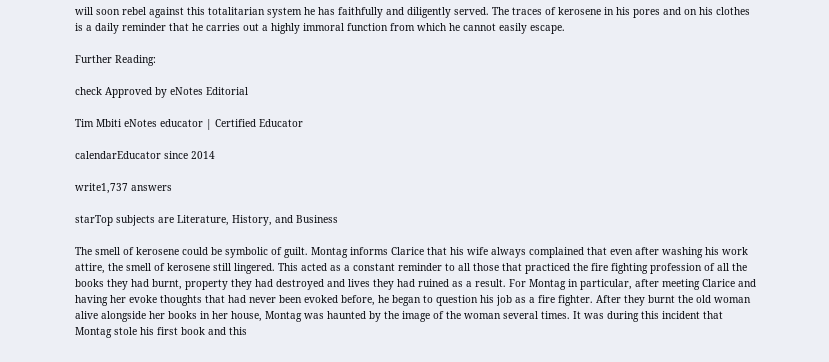will soon rebel against this totalitarian system he has faithfully and diligently served. The traces of kerosene in his pores and on his clothes is a daily reminder that he carries out a highly immoral function from which he cannot easily escape.

Further Reading:

check Approved by eNotes Editorial

Tim Mbiti eNotes educator | Certified Educator

calendarEducator since 2014

write1,737 answers

starTop subjects are Literature, History, and Business

The smell of kerosene could be symbolic of guilt. Montag informs Clarice that his wife always complained that even after washing his work attire, the smell of kerosene still lingered. This acted as a constant reminder to all those that practiced the fire fighting profession of all the books they had burnt, property they had destroyed and lives they had ruined as a result. For Montag in particular, after meeting Clarice and having her evoke thoughts that had never been evoked before, he began to question his job as a fire fighter. After they burnt the old woman alive alongside her books in her house, Montag was haunted by the image of the woman several times. It was during this incident that Montag stole his first book and this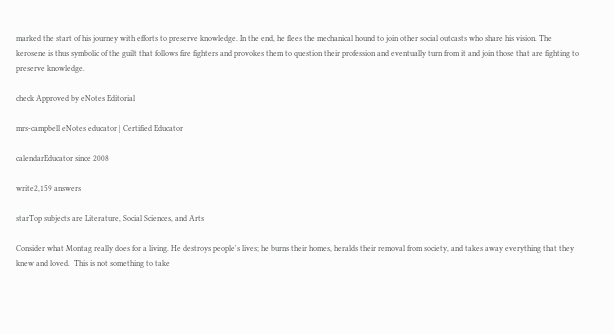marked the start of his journey with efforts to preserve knowledge. In the end, he flees the mechanical hound to join other social outcasts who share his vision. The kerosene is thus symbolic of the guilt that follows fire fighters and provokes them to question their profession and eventually turn from it and join those that are fighting to preserve knowledge.

check Approved by eNotes Editorial

mrs-campbell eNotes educator | Certified Educator

calendarEducator since 2008

write2,159 answers

starTop subjects are Literature, Social Sciences, and Arts

Consider what Montag really does for a living. He destroys people's lives; he burns their homes, heralds their removal from society, and takes away everything that they knew and loved.  This is not something to take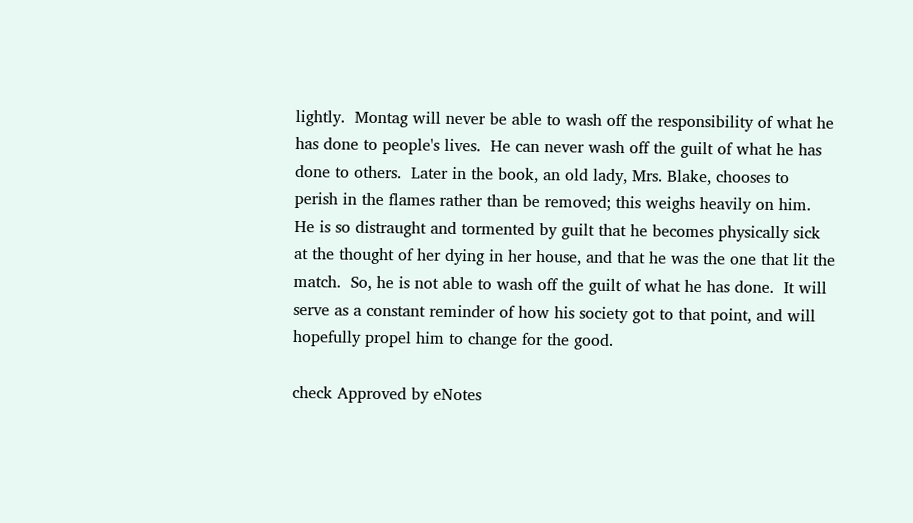lightly.  Montag will never be able to wash off the responsibility of what he has done to people's lives.  He can never wash off the guilt of what he has done to others.  Later in the book, an old lady, Mrs. Blake, chooses to perish in the flames rather than be removed; this weighs heavily on him.  He is so distraught and tormented by guilt that he becomes physically sick at the thought of her dying in her house, and that he was the one that lit the match.  So, he is not able to wash off the guilt of what he has done.  It will serve as a constant reminder of how his society got to that point, and will hopefully propel him to change for the good.

check Approved by eNotes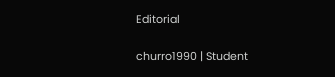Editorial

churro1990 | Student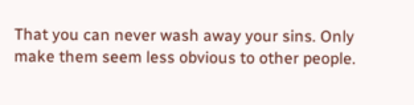That you can never wash away your sins. Only make them seem less obvious to other people.